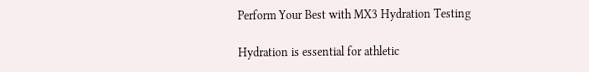Perform Your Best with MX3 Hydration Testing

Hydration is essential for athletic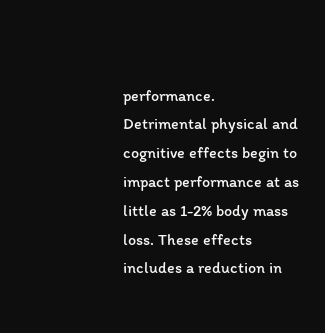performance. Detrimental physical and cognitive effects begin to impact performance at as little as 1-2% body mass loss. These effects includes a reduction in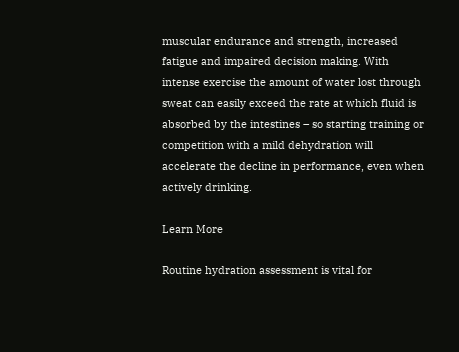muscular endurance and strength, increased fatigue and impaired decision making. With intense exercise the amount of water lost through sweat can easily exceed the rate at which fluid is absorbed by the intestines – so starting training or competition with a mild dehydration will accelerate the decline in performance, even when actively drinking.

Learn More

Routine hydration assessment is vital for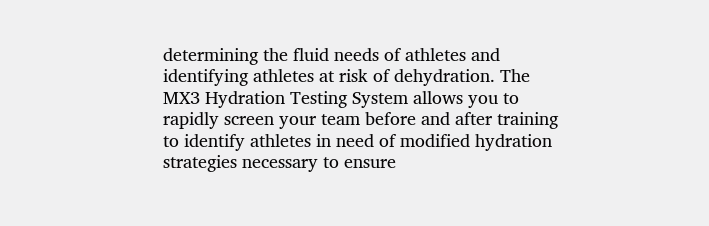determining the fluid needs of athletes and identifying athletes at risk of dehydration. The MX3 Hydration Testing System allows you to rapidly screen your team before and after training to identify athletes in need of modified hydration strategies necessary to ensure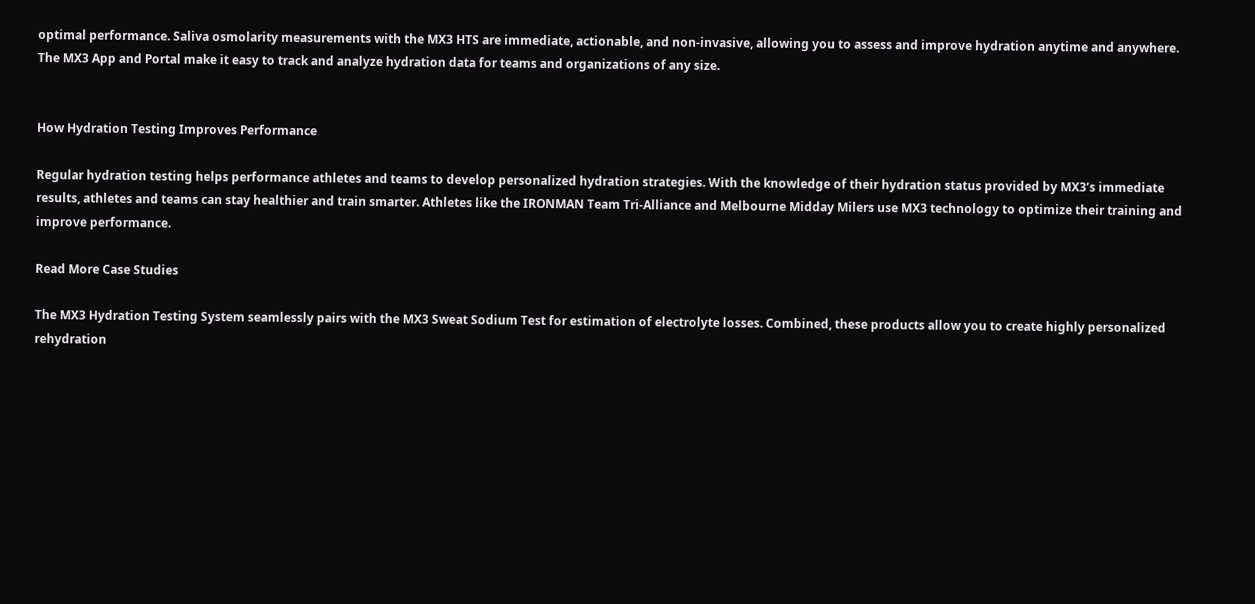optimal performance. Saliva osmolarity measurements with the MX3 HTS are immediate, actionable, and non-invasive, allowing you to assess and improve hydration anytime and anywhere. The MX3 App and Portal make it easy to track and analyze hydration data for teams and organizations of any size.


How Hydration Testing Improves Performance

Regular hydration testing helps performance athletes and teams to develop personalized hydration strategies. With the knowledge of their hydration status provided by MX3’s immediate results, athletes and teams can stay healthier and train smarter. Athletes like the IRONMAN Team Tri-Alliance and Melbourne Midday Milers use MX3 technology to optimize their training and improve performance.

Read More Case Studies

The MX3 Hydration Testing System seamlessly pairs with the MX3 Sweat Sodium Test for estimation of electrolyte losses. Combined, these products allow you to create highly personalized rehydration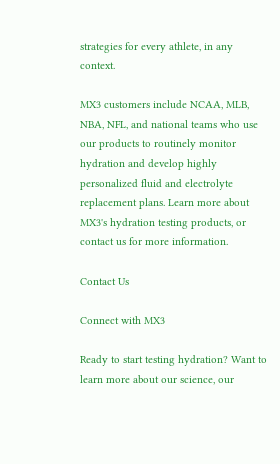strategies for every athlete, in any context.

MX3 customers include NCAA, MLB, NBA, NFL, and national teams who use our products to routinely monitor hydration and develop highly personalized fluid and electrolyte replacement plans. Learn more about MX3's hydration testing products, or contact us for more information.

Contact Us

Connect with MX3

Ready to start testing hydration? Want to learn more about our science, our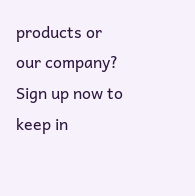products or our company? Sign up now to keep in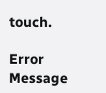touch.

Error Message